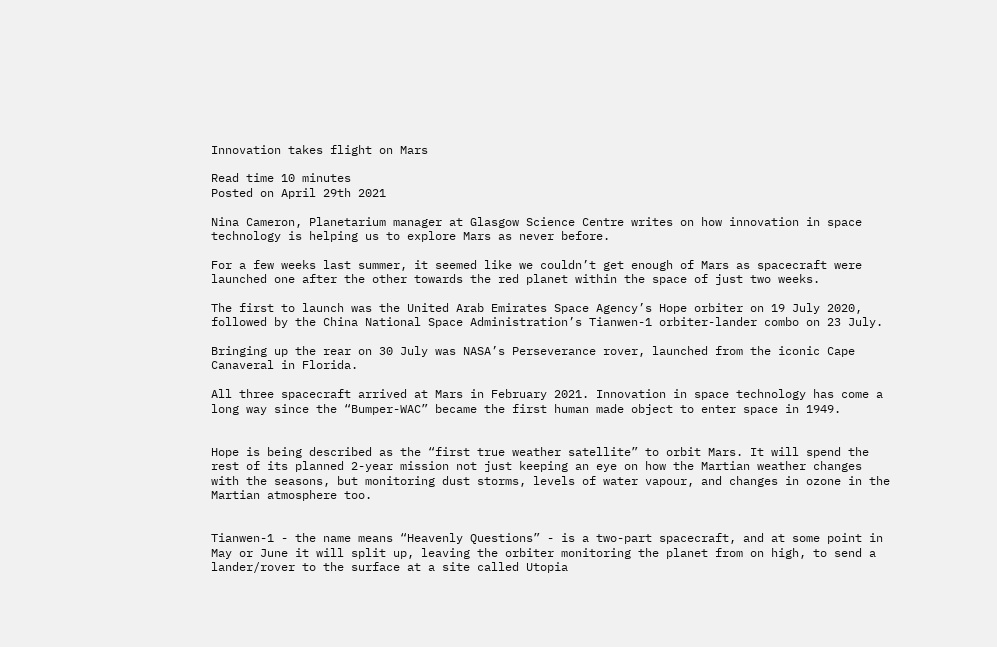Innovation takes flight on Mars

Read time 10 minutes
Posted on April 29th 2021

Nina Cameron, Planetarium manager at Glasgow Science Centre writes on how innovation in space technology is helping us to explore Mars as never before.

For a few weeks last summer, it seemed like we couldn’t get enough of Mars as spacecraft were launched one after the other towards the red planet within the space of just two weeks.

The first to launch was the United Arab Emirates Space Agency’s Hope orbiter on 19 July 2020, followed by the China National Space Administration’s Tianwen-1 orbiter-lander combo on 23 July.

Bringing up the rear on 30 July was NASA’s Perseverance rover, launched from the iconic Cape Canaveral in Florida.

All three spacecraft arrived at Mars in February 2021. Innovation in space technology has come a long way since the “Bumper-WAC” became the first human made object to enter space in 1949.


Hope is being described as the “first true weather satellite” to orbit Mars. It will spend the rest of its planned 2-year mission not just keeping an eye on how the Martian weather changes with the seasons, but monitoring dust storms, levels of water vapour, and changes in ozone in the Martian atmosphere too.


Tianwen-1 - the name means “Heavenly Questions” - is a two-part spacecraft, and at some point in May or June it will split up, leaving the orbiter monitoring the planet from on high, to send a lander/rover to the surface at a site called Utopia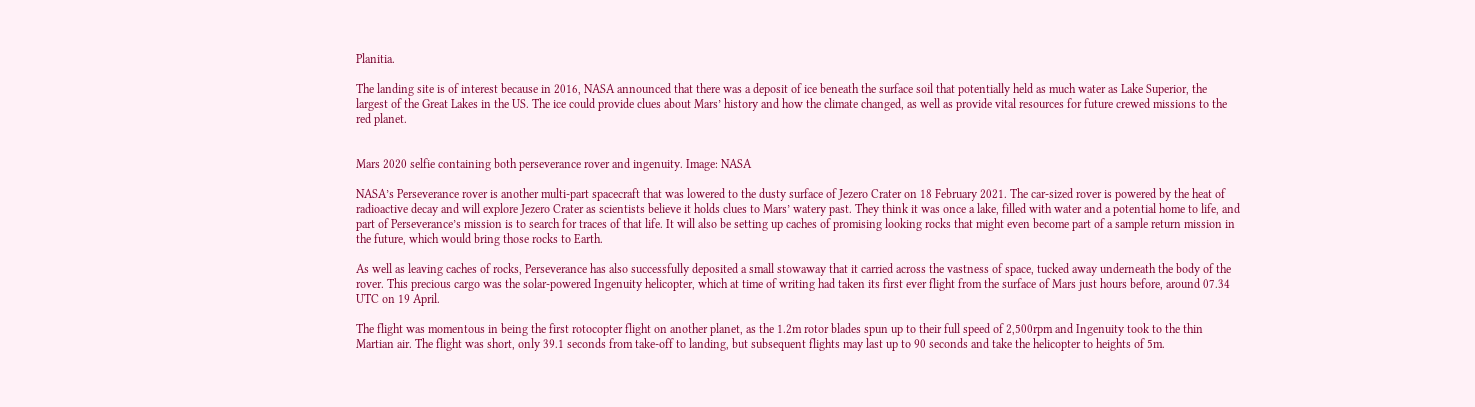Planitia.

The landing site is of interest because in 2016, NASA announced that there was a deposit of ice beneath the surface soil that potentially held as much water as Lake Superior, the largest of the Great Lakes in the US. The ice could provide clues about Mars’ history and how the climate changed, as well as provide vital resources for future crewed missions to the red planet.


Mars 2020 selfie containing both perseverance rover and ingenuity. Image: NASA

NASA’s Perseverance rover is another multi-part spacecraft that was lowered to the dusty surface of Jezero Crater on 18 February 2021. The car-sized rover is powered by the heat of radioactive decay and will explore Jezero Crater as scientists believe it holds clues to Mars’ watery past. They think it was once a lake, filled with water and a potential home to life, and part of Perseverance’s mission is to search for traces of that life. It will also be setting up caches of promising looking rocks that might even become part of a sample return mission in the future, which would bring those rocks to Earth.

As well as leaving caches of rocks, Perseverance has also successfully deposited a small stowaway that it carried across the vastness of space, tucked away underneath the body of the rover. This precious cargo was the solar-powered Ingenuity helicopter, which at time of writing had taken its first ever flight from the surface of Mars just hours before, around 07.34 UTC on 19 April.

The flight was momentous in being the first rotocopter flight on another planet, as the 1.2m rotor blades spun up to their full speed of 2,500rpm and Ingenuity took to the thin Martian air. The flight was short, only 39.1 seconds from take-off to landing, but subsequent flights may last up to 90 seconds and take the helicopter to heights of 5m.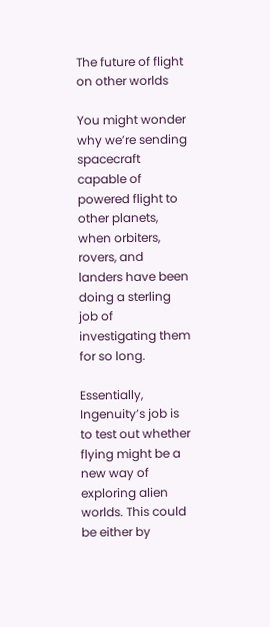The future of flight on other worlds

You might wonder why we’re sending spacecraft capable of powered flight to other planets, when orbiters, rovers, and landers have been doing a sterling job of investigating them for so long.

Essentially, Ingenuity’s job is to test out whether flying might be a new way of exploring alien worlds. This could be either by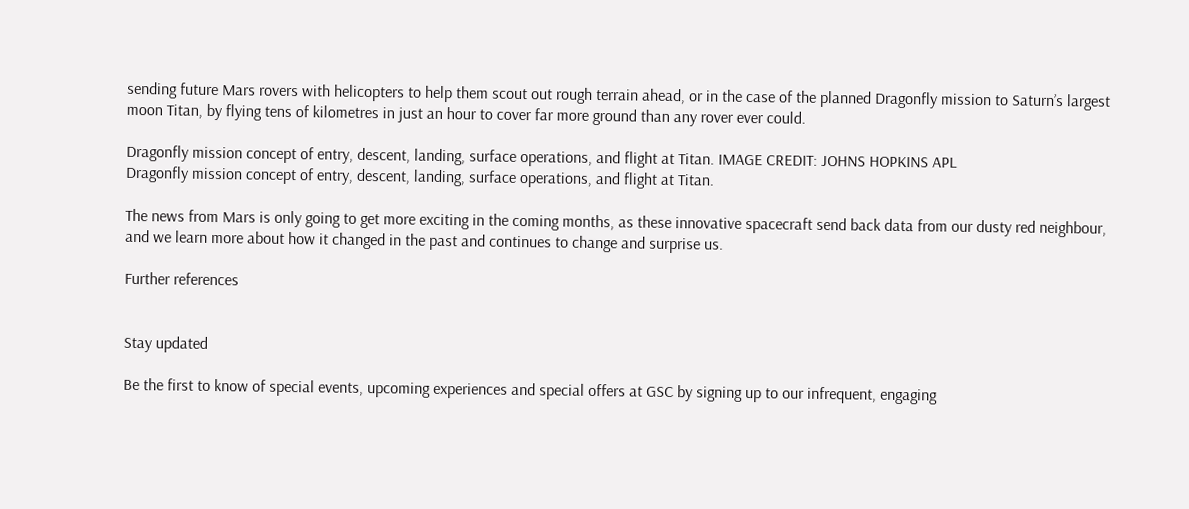sending future Mars rovers with helicopters to help them scout out rough terrain ahead, or in the case of the planned Dragonfly mission to Saturn’s largest moon Titan, by flying tens of kilometres in just an hour to cover far more ground than any rover ever could.

Dragonfly mission concept of entry, descent, landing, surface operations, and flight at Titan. IMAGE CREDIT: JOHNS HOPKINS APL
Dragonfly mission concept of entry, descent, landing, surface operations, and flight at Titan.

The news from Mars is only going to get more exciting in the coming months, as these innovative spacecraft send back data from our dusty red neighbour, and we learn more about how it changed in the past and continues to change and surprise us.

Further references


Stay updated

Be the first to know of special events, upcoming experiences and special offers at GSC by signing up to our infrequent, engaging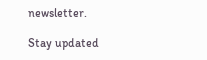newsletter.

Stay updated